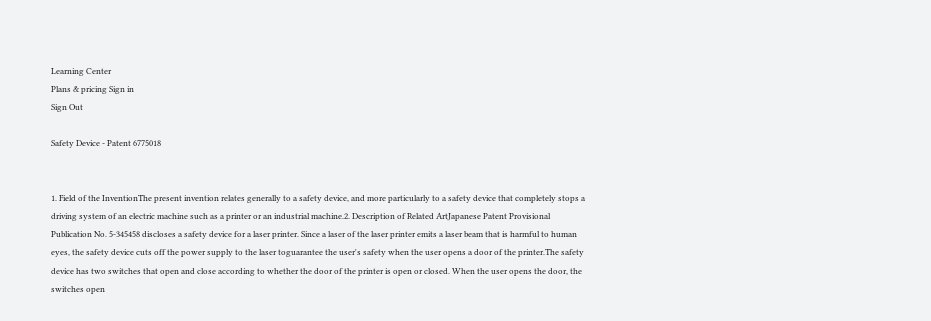Learning Center
Plans & pricing Sign in
Sign Out

Safety Device - Patent 6775018


1. Field of the InventionThe present invention relates generally to a safety device, and more particularly to a safety device that completely stops a driving system of an electric machine such as a printer or an industrial machine.2. Description of Related ArtJapanese Patent Provisional Publication No. 5-345458 discloses a safety device for a laser printer. Since a laser of the laser printer emits a laser beam that is harmful to human eyes, the safety device cuts off the power supply to the laser toguarantee the user's safety when the user opens a door of the printer.The safety device has two switches that open and close according to whether the door of the printer is open or closed. When the user opens the door, the switches open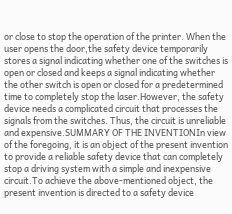or close to stop the operation of the printer. When the user opens the door,the safety device temporarily stores a signal indicating whether one of the switches is open or closed and keeps a signal indicating whether the other switch is open or closed for a predetermined time to completely stop the laser.However, the safety device needs a complicated circuit that processes the signals from the switches. Thus, the circuit is unreliable and expensive.SUMMARY OF THE INVENTIONIn view of the foregoing, it is an object of the present invention to provide a reliable safety device that can completely stop a driving system with a simple and inexpensive circuit.To achieve the above-mentioned object, the present invention is directed to a safety device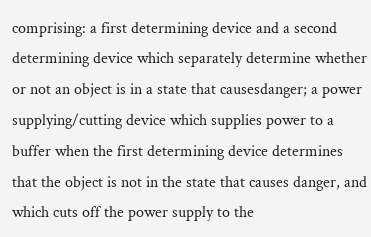comprising: a first determining device and a second determining device which separately determine whether or not an object is in a state that causesdanger; a power supplying/cutting device which supplies power to a buffer when the first determining device determines that the object is not in the state that causes danger, and which cuts off the power supply to the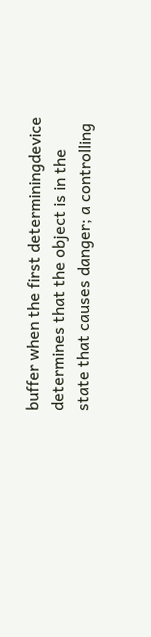buffer when the first determiningdevice determines that the object is in the state that causes danger; a controlling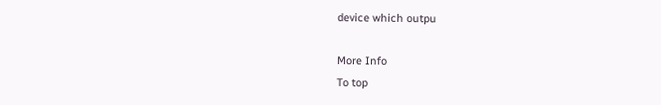device which outpu

More Info
To top